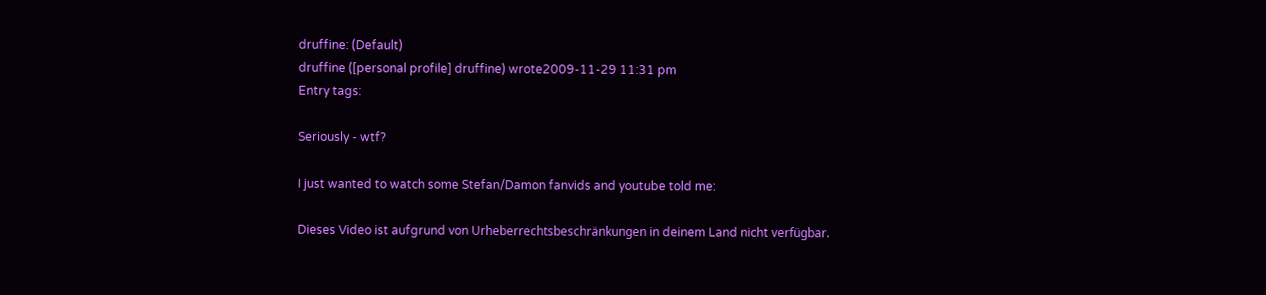druffine: (Default)
druffine ([personal profile] druffine) wrote2009-11-29 11:31 pm
Entry tags:

Seriously - wtf?

I just wanted to watch some Stefan/Damon fanvids and youtube told me:

Dieses Video ist aufgrund von Urheberrechtsbeschränkungen in deinem Land nicht verfügbar.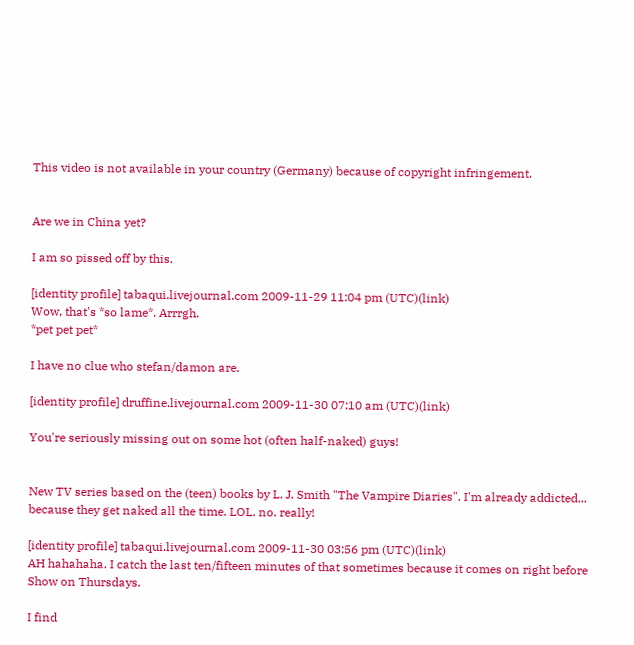This video is not available in your country (Germany) because of copyright infringement.


Are we in China yet?

I am so pissed off by this.

[identity profile] tabaqui.livejournal.com 2009-11-29 11:04 pm (UTC)(link)
Wow, that's *so lame*. Arrrgh.
*pet pet pet*

I have no clue who stefan/damon are.

[identity profile] druffine.livejournal.com 2009-11-30 07:10 am (UTC)(link)

You're seriously missing out on some hot (often half-naked) guys!


New TV series based on the (teen) books by L. J. Smith "The Vampire Diaries". I'm already addicted... because they get naked all the time. LOL. no. really!

[identity profile] tabaqui.livejournal.com 2009-11-30 03:56 pm (UTC)(link)
AH hahahaha. I catch the last ten/fifteen minutes of that sometimes because it comes on right before Show on Thursdays.

I find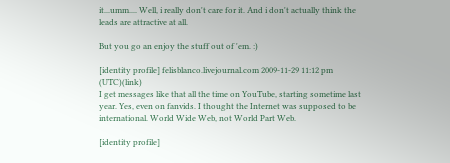it...umm.... Well, i really don't care for it. And i don't actually think the leads are attractive at all.

But you go an enjoy the stuff out of 'em. :)

[identity profile] felisblanco.livejournal.com 2009-11-29 11:12 pm (UTC)(link)
I get messages like that all the time on YouTube, starting sometime last year. Yes, even on fanvids. I thought the Internet was supposed to be international. World Wide Web, not World Part Web.

[identity profile]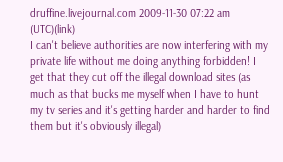druffine.livejournal.com 2009-11-30 07:22 am (UTC)(link)
I can't believe authorities are now interfering with my private life without me doing anything forbidden! I get that they cut off the illegal download sites (as much as that bucks me myself when I have to hunt my tv series and it's getting harder and harder to find them but it's obviously illegal)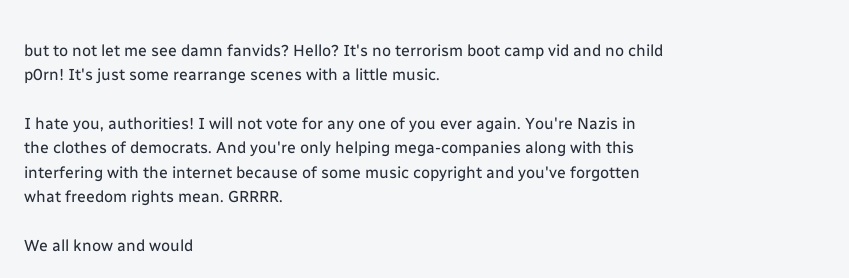but to not let me see damn fanvids? Hello? It's no terrorism boot camp vid and no child p0rn! It's just some rearrange scenes with a little music.

I hate you, authorities! I will not vote for any one of you ever again. You're Nazis in the clothes of democrats. And you're only helping mega-companies along with this interfering with the internet because of some music copyright and you've forgotten what freedom rights mean. GRRRR.

We all know and would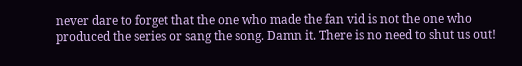never dare to forget that the one who made the fan vid is not the one who produced the series or sang the song. Damn it. There is no need to shut us out!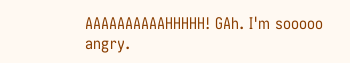AAAAAAAAAAHHHHH! GAh. I'm sooooo angry.